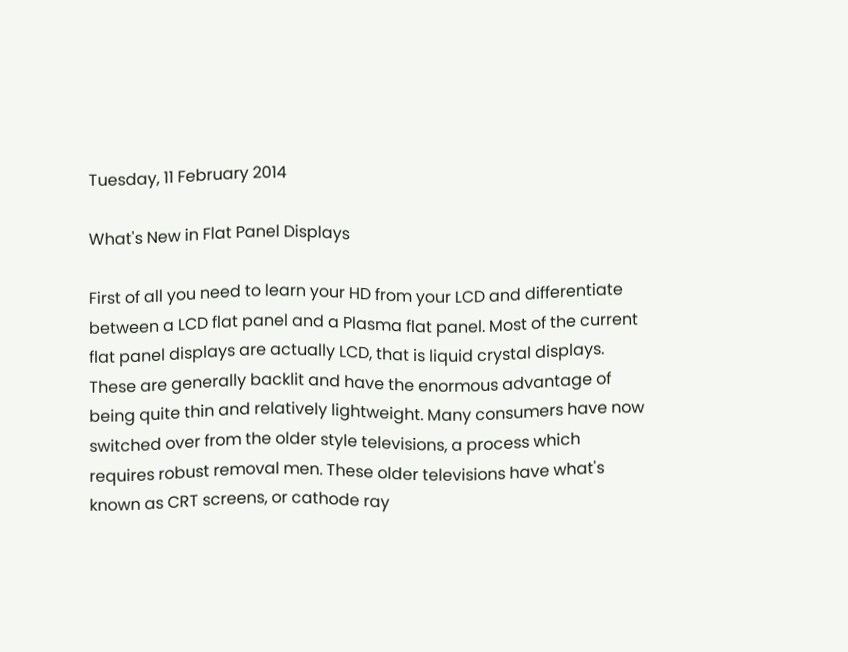Tuesday, 11 February 2014

What's New in Flat Panel Displays

First of all you need to learn your HD from your LCD and differentiate between a LCD flat panel and a Plasma flat panel. Most of the current flat panel displays are actually LCD, that is liquid crystal displays. These are generally backlit and have the enormous advantage of being quite thin and relatively lightweight. Many consumers have now switched over from the older style televisions, a process which requires robust removal men. These older televisions have what's known as CRT screens, or cathode ray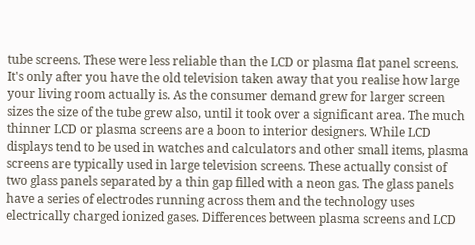tube screens. These were less reliable than the LCD or plasma flat panel screens. It's only after you have the old television taken away that you realise how large your living room actually is. As the consumer demand grew for larger screen sizes the size of the tube grew also, until it took over a significant area. The much thinner LCD or plasma screens are a boon to interior designers. While LCD displays tend to be used in watches and calculators and other small items, plasma screens are typically used in large television screens. These actually consist of two glass panels separated by a thin gap filled with a neon gas. The glass panels have a series of electrodes running across them and the technology uses electrically charged ionized gases. Differences between plasma screens and LCD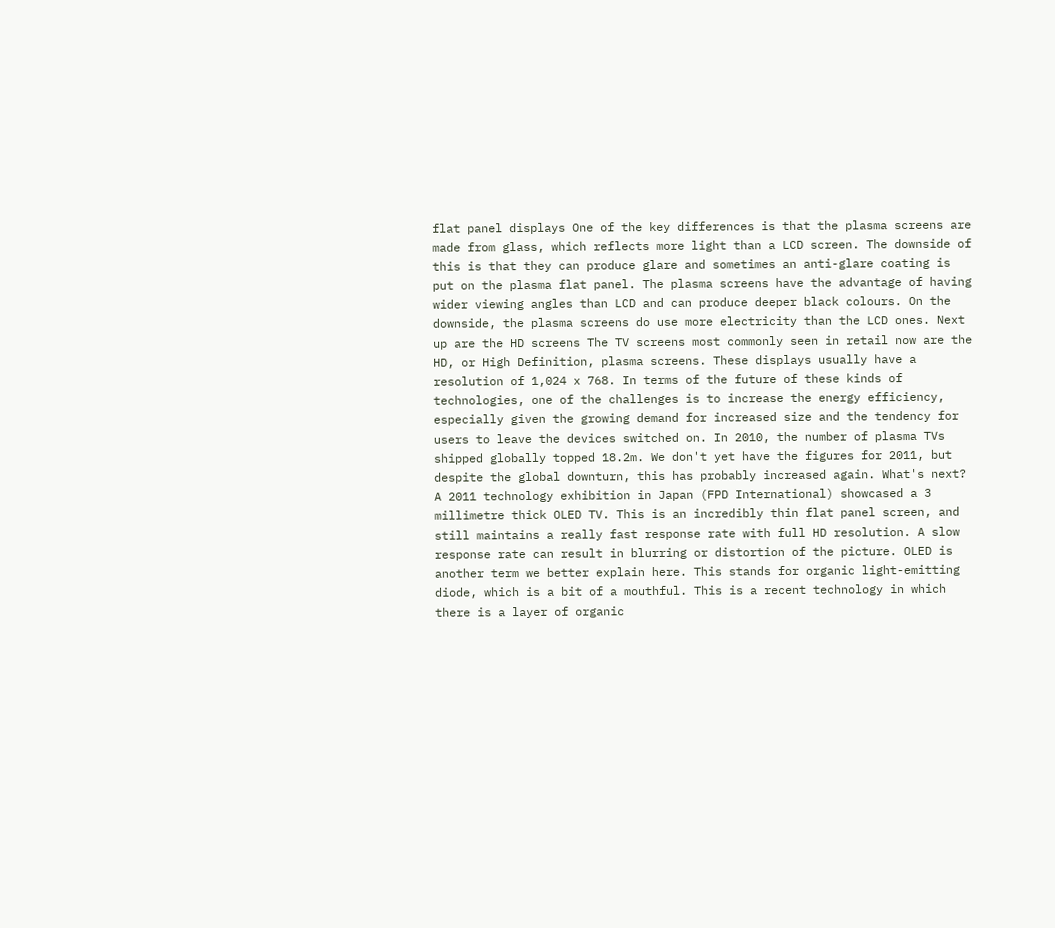flat panel displays One of the key differences is that the plasma screens are made from glass, which reflects more light than a LCD screen. The downside of this is that they can produce glare and sometimes an anti-glare coating is put on the plasma flat panel. The plasma screens have the advantage of having wider viewing angles than LCD and can produce deeper black colours. On the downside, the plasma screens do use more electricity than the LCD ones. Next up are the HD screens The TV screens most commonly seen in retail now are the HD, or High Definition, plasma screens. These displays usually have a resolution of 1,024 x 768. In terms of the future of these kinds of technologies, one of the challenges is to increase the energy efficiency, especially given the growing demand for increased size and the tendency for users to leave the devices switched on. In 2010, the number of plasma TVs shipped globally topped 18.2m. We don't yet have the figures for 2011, but despite the global downturn, this has probably increased again. What's next? A 2011 technology exhibition in Japan (FPD International) showcased a 3 millimetre thick OLED TV. This is an incredibly thin flat panel screen, and still maintains a really fast response rate with full HD resolution. A slow response rate can result in blurring or distortion of the picture. OLED is another term we better explain here. This stands for organic light-emitting diode, which is a bit of a mouthful. This is a recent technology in which there is a layer of organic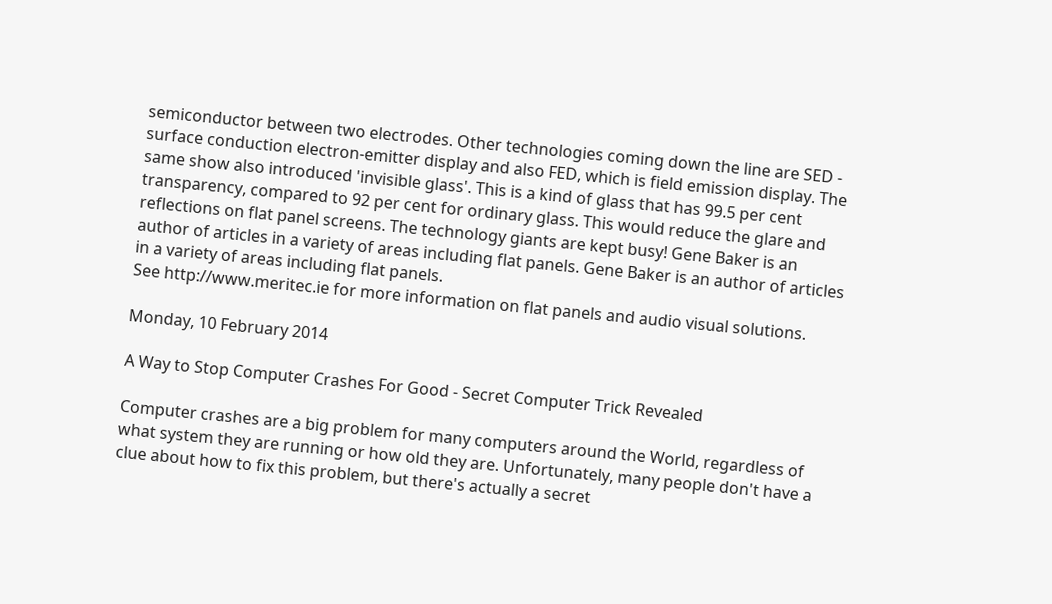semiconductor between two electrodes. Other technologies coming down the line are SED - surface conduction electron-emitter display and also FED, which is field emission display. The same show also introduced 'invisible glass'. This is a kind of glass that has 99.5 per cent transparency, compared to 92 per cent for ordinary glass. This would reduce the glare and reflections on flat panel screens. The technology giants are kept busy! Gene Baker is an author of articles in a variety of areas including flat panels. Gene Baker is an author of articles in a variety of areas including flat panels.
See http://www.meritec.ie for more information on flat panels and audio visual solutions.

Monday, 10 February 2014

A Way to Stop Computer Crashes For Good - Secret Computer Trick Revealed

Computer crashes are a big problem for many computers around the World, regardless of what system they are running or how old they are. Unfortunately, many people don't have a clue about how to fix this problem, but there's actually a secret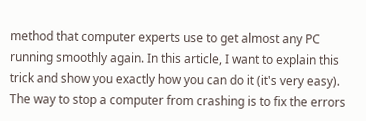method that computer experts use to get almost any PC running smoothly again. In this article, I want to explain this trick and show you exactly how you can do it (it's very easy). The way to stop a computer from crashing is to fix the errors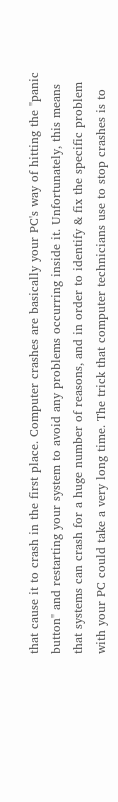that cause it to crash in the first place. Computer crashes are basically your PC's way of hitting the "panic button" and restarting your system to avoid any problems occurring inside it. Unfortunately, this means that systems can crash for a huge number of reasons, and in order to identify & fix the specific problem with your PC could take a very long time. The trick that computer technicians use to stop crashes is to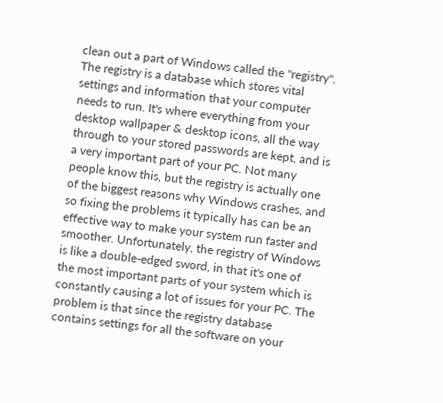clean out a part of Windows called the "registry". The registry is a database which stores vital settings and information that your computer needs to run. It's where everything from your desktop wallpaper & desktop icons, all the way through to your stored passwords are kept, and is a very important part of your PC. Not many people know this, but the registry is actually one of the biggest reasons why Windows crashes, and so fixing the problems it typically has can be an effective way to make your system run faster and smoother. Unfortunately, the registry of Windows is like a double-edged sword, in that it's one of the most important parts of your system which is constantly causing a lot of issues for your PC. The problem is that since the registry database contains settings for all the software on your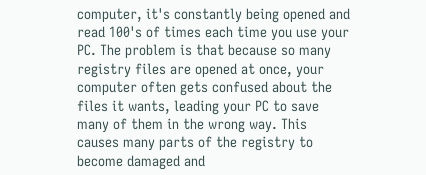computer, it's constantly being opened and read 100's of times each time you use your PC. The problem is that because so many registry files are opened at once, your computer often gets confused about the files it wants, leading your PC to save many of them in the wrong way. This causes many parts of the registry to become damaged and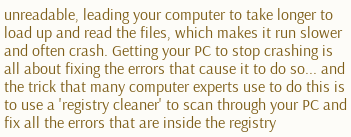unreadable, leading your computer to take longer to load up and read the files, which makes it run slower and often crash. Getting your PC to stop crashing is all about fixing the errors that cause it to do so... and the trick that many computer experts use to do this is to use a 'registry cleaner' to scan through your PC and fix all the errors that are inside the registry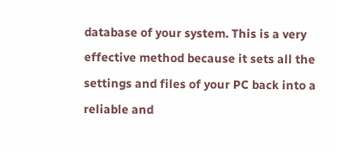database of your system. This is a very effective method because it sets all the settings and files of your PC back into a reliable and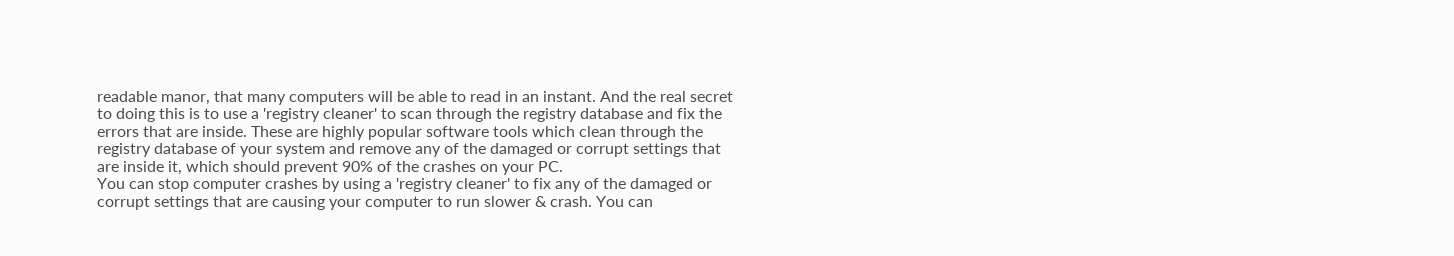readable manor, that many computers will be able to read in an instant. And the real secret to doing this is to use a 'registry cleaner' to scan through the registry database and fix the errors that are inside. These are highly popular software tools which clean through the registry database of your system and remove any of the damaged or corrupt settings that are inside it, which should prevent 90% of the crashes on your PC.
You can stop computer crashes by using a 'registry cleaner' to fix any of the damaged or corrupt settings that are causing your computer to run slower & crash. You can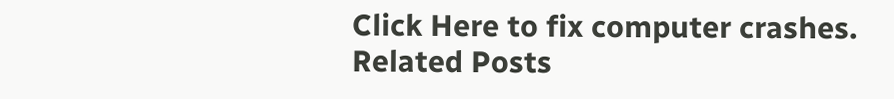Click Here to fix computer crashes.
Related Posts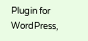Plugin for WordPress,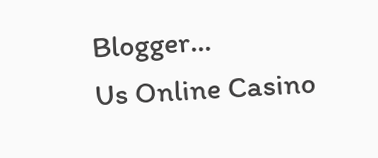Blogger...
Us Online Casino